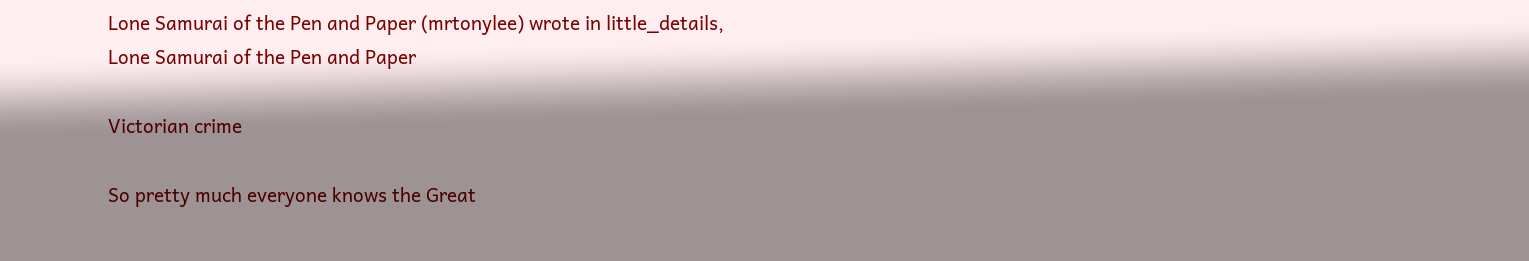Lone Samurai of the Pen and Paper (mrtonylee) wrote in little_details,
Lone Samurai of the Pen and Paper

Victorian crime

So pretty much everyone knows the Great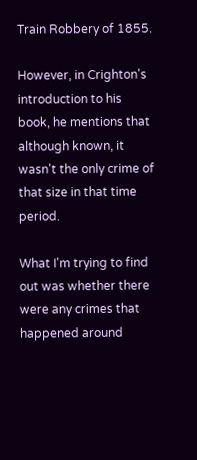Train Robbery of 1855.

However, in Crighton's introduction to his book, he mentions that although known, it wasn't the only crime of that size in that time period.

What I'm trying to find out was whether there were any crimes that happened around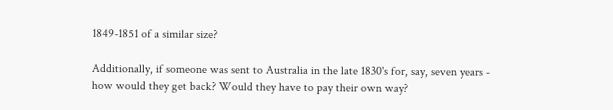1849-1851 of a similar size?

Additionally, if someone was sent to Australia in the late 1830's for, say, seven years - how would they get back? Would they have to pay their own way?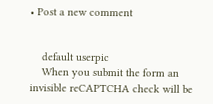• Post a new comment


    default userpic
    When you submit the form an invisible reCAPTCHA check will be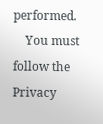performed.
    You must follow the Privacy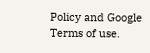Policy and Google Terms of use.